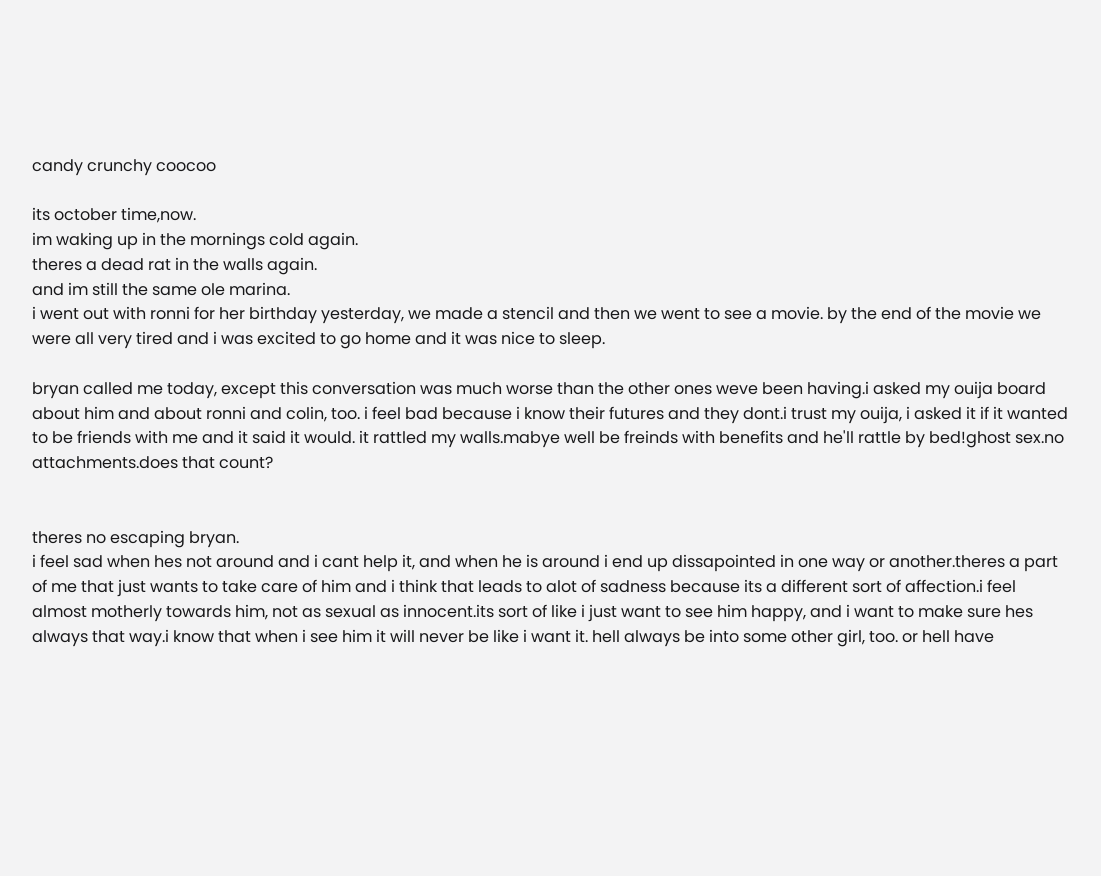candy crunchy coocoo

its october time,now.
im waking up in the mornings cold again.
theres a dead rat in the walls again.
and im still the same ole marina.
i went out with ronni for her birthday yesterday, we made a stencil and then we went to see a movie. by the end of the movie we were all very tired and i was excited to go home and it was nice to sleep.

bryan called me today, except this conversation was much worse than the other ones weve been having.i asked my ouija board about him and about ronni and colin, too. i feel bad because i know their futures and they dont.i trust my ouija, i asked it if it wanted to be friends with me and it said it would. it rattled my walls.mabye well be freinds with benefits and he'll rattle by bed!ghost sex.no attachments.does that count?


theres no escaping bryan.
i feel sad when hes not around and i cant help it, and when he is around i end up dissapointed in one way or another.theres a part of me that just wants to take care of him and i think that leads to alot of sadness because its a different sort of affection.i feel almost motherly towards him, not as sexual as innocent.its sort of like i just want to see him happy, and i want to make sure hes always that way.i know that when i see him it will never be like i want it. hell always be into some other girl, too. or hell have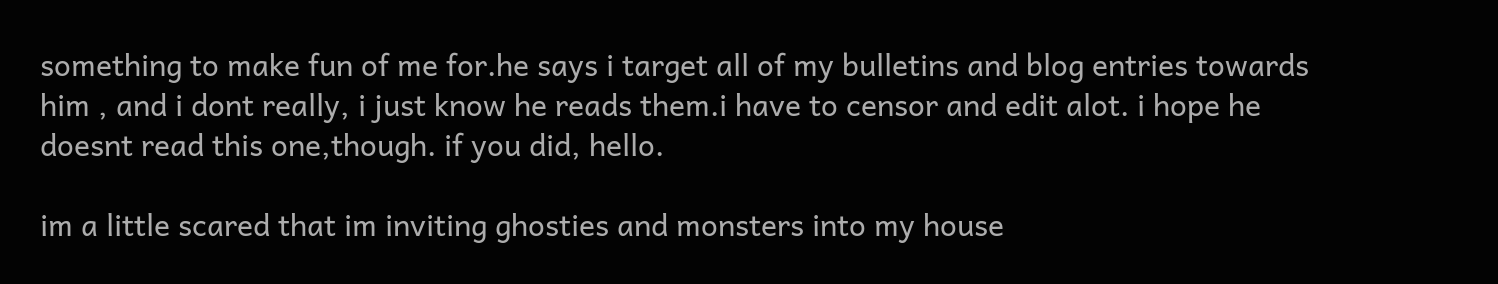something to make fun of me for.he says i target all of my bulletins and blog entries towards him , and i dont really, i just know he reads them.i have to censor and edit alot. i hope he doesnt read this one,though. if you did, hello.

im a little scared that im inviting ghosties and monsters into my house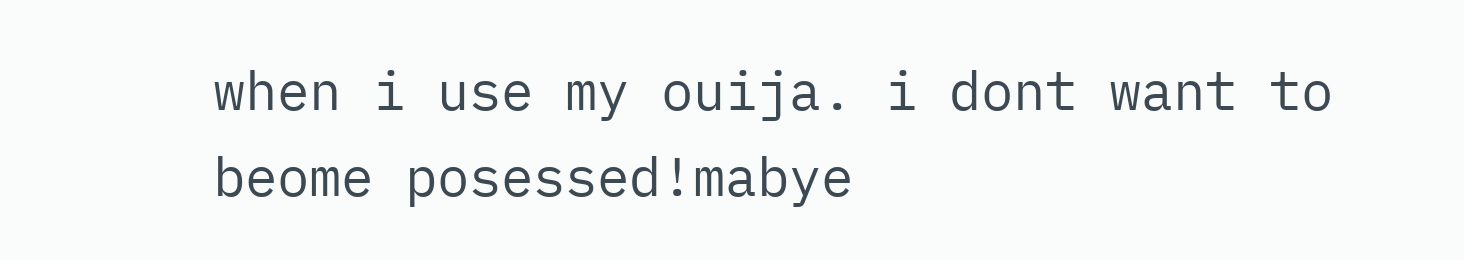when i use my ouija. i dont want to beome posessed!mabye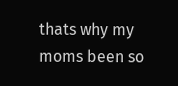thats why my moms been so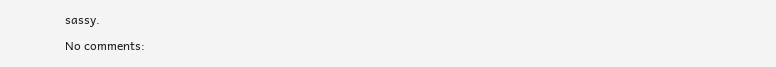sassy.

No comments: